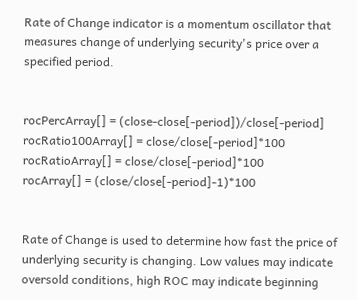Rate of Change indicator is a momentum oscillator that measures change of underlying security's price over a specified period.


rocPercArray[] = (close-close[-period])/close[-period]
rocRatio100Array[] = close/close[-period]*100
rocRatioArray[] = close/close[-period]*100
rocArray[] = (close/close[-period]-1)*100


Rate of Change is used to determine how fast the price of underlying security is changing. Low values may indicate oversold conditions, high ROC may indicate beginning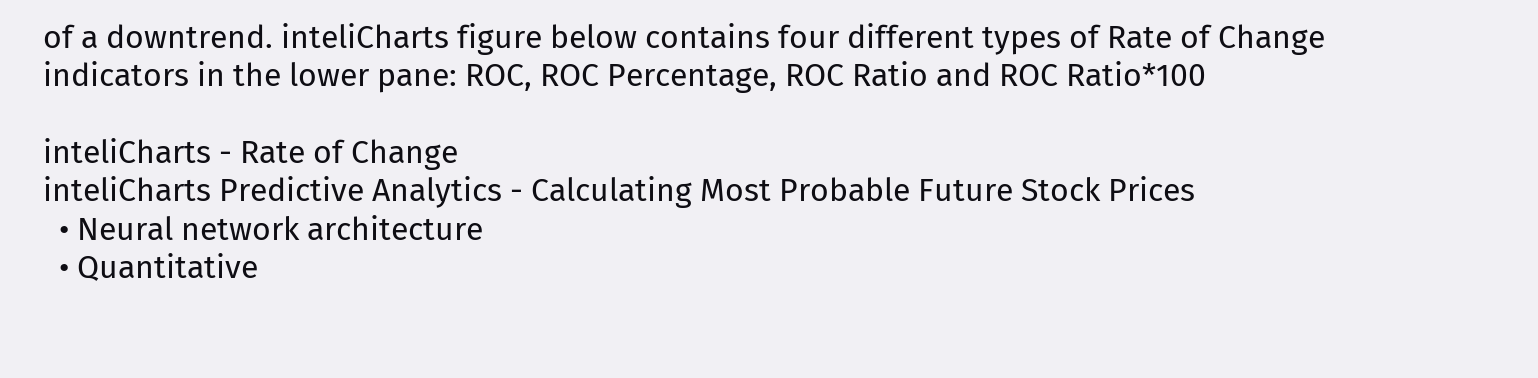of a downtrend. inteliCharts figure below contains four different types of Rate of Change indicators in the lower pane: ROC, ROC Percentage, ROC Ratio and ROC Ratio*100

inteliCharts - Rate of Change
inteliCharts Predictive Analytics - Calculating Most Probable Future Stock Prices
  • Neural network architecture
  • Quantitative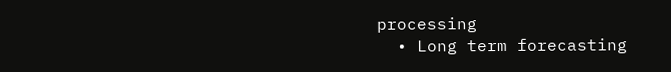processing
  • Long term forecasting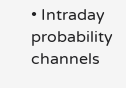• Intraday probability channels